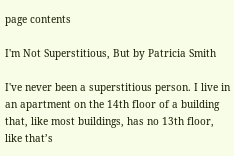page contents

I'm Not Superstitious, But by Patricia Smith

I've never been a superstitious person. I live in an apartment on the 14th floor of a building that, like most buildings, has no 13th floor, like that’s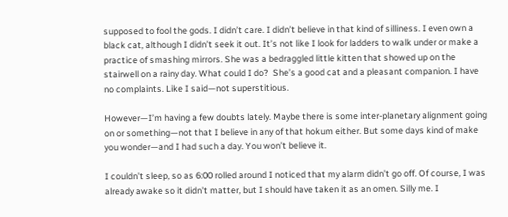supposed to fool the gods. I didn’t care. I didn’t believe in that kind of silliness. I even own a black cat, although I didn’t seek it out. It’s not like I look for ladders to walk under or make a practice of smashing mirrors. She was a bedraggled little kitten that showed up on the stairwell on a rainy day. What could I do?  She’s a good cat and a pleasant companion. I have no complaints. Like I said—not superstitious.

However—I’m having a few doubts lately. Maybe there is some inter-planetary alignment going on or something—not that I believe in any of that hokum either. But some days kind of make you wonder—and I had such a day. You won’t believe it.

I couldn’t sleep, so as 6:00 rolled around I noticed that my alarm didn’t go off. Of course, I was already awake so it didn’t matter, but I should have taken it as an omen. Silly me. I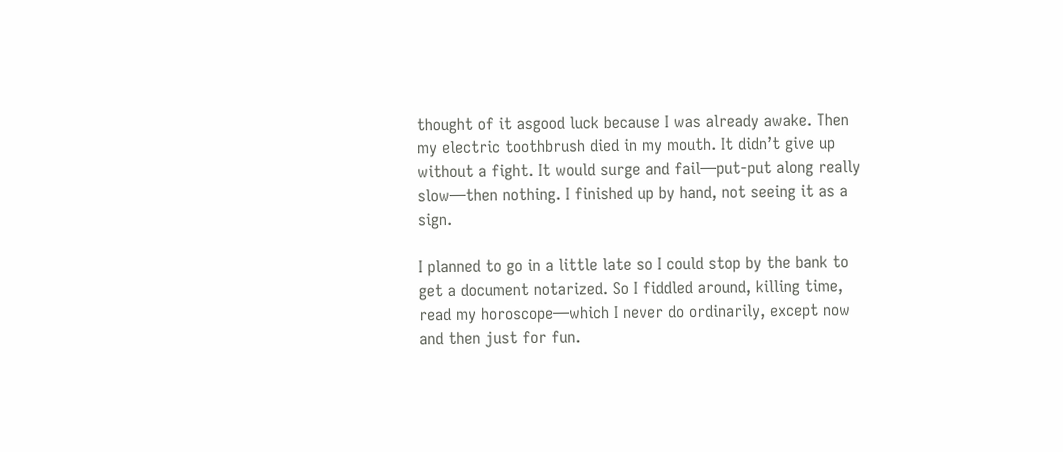thought of it asgood luck because I was already awake. Then my electric toothbrush died in my mouth. It didn’t give up without a fight. It would surge and fail—put-put along really slow—then nothing. I finished up by hand, not seeing it as a sign.

I planned to go in a little late so I could stop by the bank to get a document notarized. So I fiddled around, killing time, read my horoscope—which I never do ordinarily, except now and then just for fun.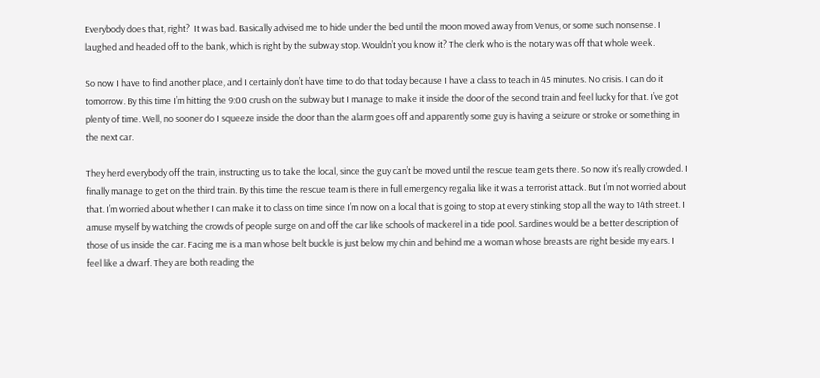Everybody does that, right?  It was bad. Basically advised me to hide under the bed until the moon moved away from Venus, or some such nonsense. I laughed and headed off to the bank, which is right by the subway stop. Wouldn’t you know it? The clerk who is the notary was off that whole week.

So now I have to find another place, and I certainly don’t have time to do that today because I have a class to teach in 45 minutes. No crisis. I can do it tomorrow. By this time I’m hitting the 9:00 crush on the subway but I manage to make it inside the door of the second train and feel lucky for that. I’ve got plenty of time. Well, no sooner do I squeeze inside the door than the alarm goes off and apparently some guy is having a seizure or stroke or something in the next car.

They herd everybody off the train, instructing us to take the local, since the guy can’t be moved until the rescue team gets there. So now it’s really crowded. I finally manage to get on the third train. By this time the rescue team is there in full emergency regalia like it was a terrorist attack. But I’m not worried about that. I’m worried about whether I can make it to class on time since I’m now on a local that is going to stop at every stinking stop all the way to 14th street. I amuse myself by watching the crowds of people surge on and off the car like schools of mackerel in a tide pool. Sardines would be a better description of those of us inside the car. Facing me is a man whose belt buckle is just below my chin and behind me a woman whose breasts are right beside my ears. I feel like a dwarf. They are both reading the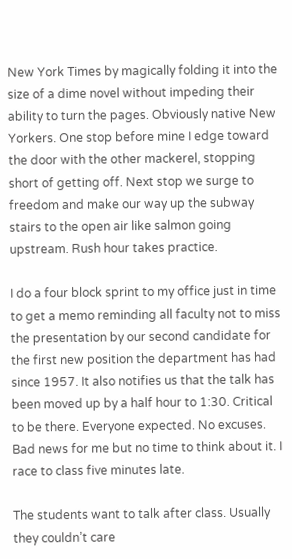New York Times by magically folding it into the size of a dime novel without impeding their ability to turn the pages. Obviously native New Yorkers. One stop before mine I edge toward the door with the other mackerel, stopping short of getting off. Next stop we surge to freedom and make our way up the subway stairs to the open air like salmon going upstream. Rush hour takes practice.

I do a four block sprint to my office just in time to get a memo reminding all faculty not to miss the presentation by our second candidate for the first new position the department has had since 1957. It also notifies us that the talk has been moved up by a half hour to 1:30. Critical to be there. Everyone expected. No excuses. Bad news for me but no time to think about it. I race to class five minutes late.

The students want to talk after class. Usually they couldn’t care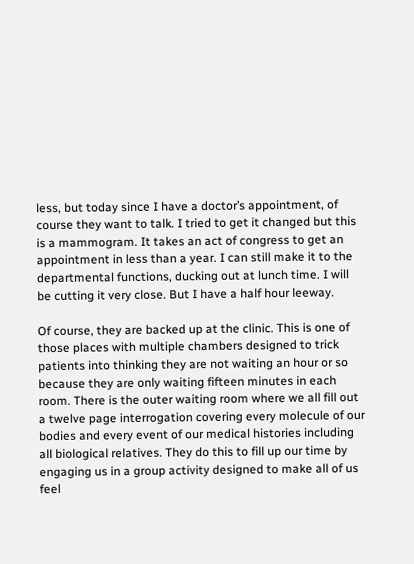less, but today since I have a doctor’s appointment, of course they want to talk. I tried to get it changed but this is a mammogram. It takes an act of congress to get an appointment in less than a year. I can still make it to the departmental functions, ducking out at lunch time. I will be cutting it very close. But I have a half hour leeway.

Of course, they are backed up at the clinic. This is one of those places with multiple chambers designed to trick patients into thinking they are not waiting an hour or so because they are only waiting fifteen minutes in each room. There is the outer waiting room where we all fill out a twelve page interrogation covering every molecule of our bodies and every event of our medical histories including all biological relatives. They do this to fill up our time by engaging us in a group activity designed to make all of us feel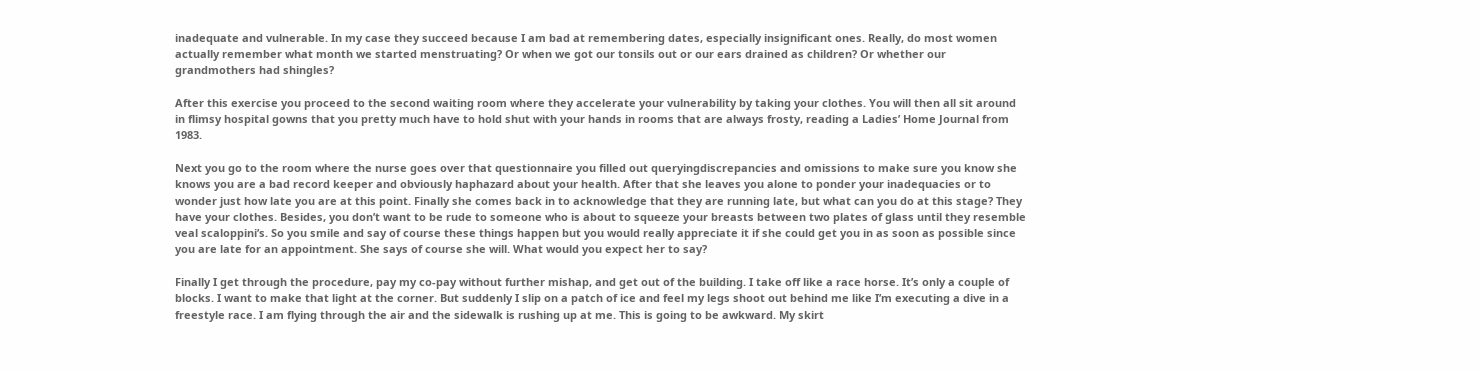inadequate and vulnerable. In my case they succeed because I am bad at remembering dates, especially insignificant ones. Really, do most women actually remember what month we started menstruating? Or when we got our tonsils out or our ears drained as children? Or whether our grandmothers had shingles?

After this exercise you proceed to the second waiting room where they accelerate your vulnerability by taking your clothes. You will then all sit around in flimsy hospital gowns that you pretty much have to hold shut with your hands in rooms that are always frosty, reading a Ladies’ Home Journal from 1983.

Next you go to the room where the nurse goes over that questionnaire you filled out queryingdiscrepancies and omissions to make sure you know she knows you are a bad record keeper and obviously haphazard about your health. After that she leaves you alone to ponder your inadequacies or to wonder just how late you are at this point. Finally she comes back in to acknowledge that they are running late, but what can you do at this stage? They have your clothes. Besides, you don’t want to be rude to someone who is about to squeeze your breasts between two plates of glass until they resemble veal scaloppini’s. So you smile and say of course these things happen but you would really appreciate it if she could get you in as soon as possible since you are late for an appointment. She says of course she will. What would you expect her to say?

Finally I get through the procedure, pay my co-pay without further mishap, and get out of the building. I take off like a race horse. It’s only a couple of blocks. I want to make that light at the corner. But suddenly I slip on a patch of ice and feel my legs shoot out behind me like I’m executing a dive in a freestyle race. I am flying through the air and the sidewalk is rushing up at me. This is going to be awkward. My skirt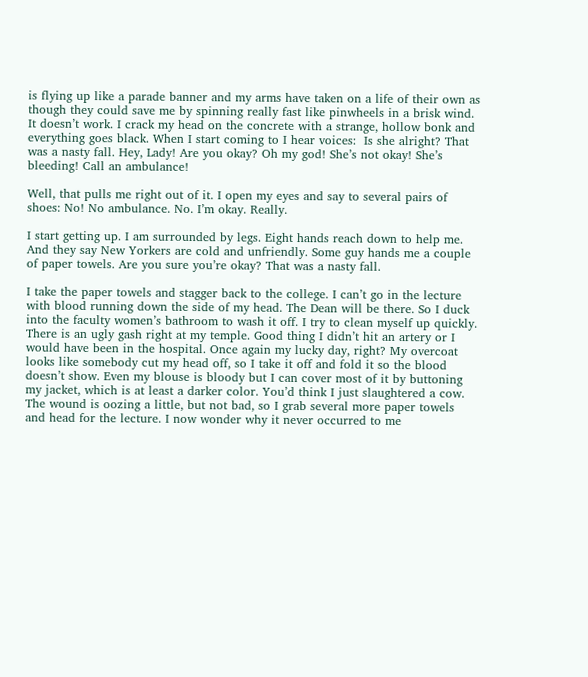is flying up like a parade banner and my arms have taken on a life of their own as though they could save me by spinning really fast like pinwheels in a brisk wind. It doesn’t work. I crack my head on the concrete with a strange, hollow bonk and everything goes black. When I start coming to I hear voices:  Is she alright? That was a nasty fall. Hey, Lady! Are you okay? Oh my god! She’s not okay! She’s bleeding! Call an ambulance!

Well, that pulls me right out of it. I open my eyes and say to several pairs of shoes: No! No ambulance. No. I’m okay. Really.

I start getting up. I am surrounded by legs. Eight hands reach down to help me. And they say New Yorkers are cold and unfriendly. Some guy hands me a couple of paper towels. Are you sure you’re okay? That was a nasty fall.

I take the paper towels and stagger back to the college. I can’t go in the lecture with blood running down the side of my head. The Dean will be there. So I duck into the faculty women’s bathroom to wash it off. I try to clean myself up quickly. There is an ugly gash right at my temple. Good thing I didn’t hit an artery or I would have been in the hospital. Once again my lucky day, right? My overcoat looks like somebody cut my head off, so I take it off and fold it so the blood doesn’t show. Even my blouse is bloody but I can cover most of it by buttoning my jacket, which is at least a darker color. You’d think I just slaughtered a cow. The wound is oozing a little, but not bad, so I grab several more paper towels and head for the lecture. I now wonder why it never occurred to me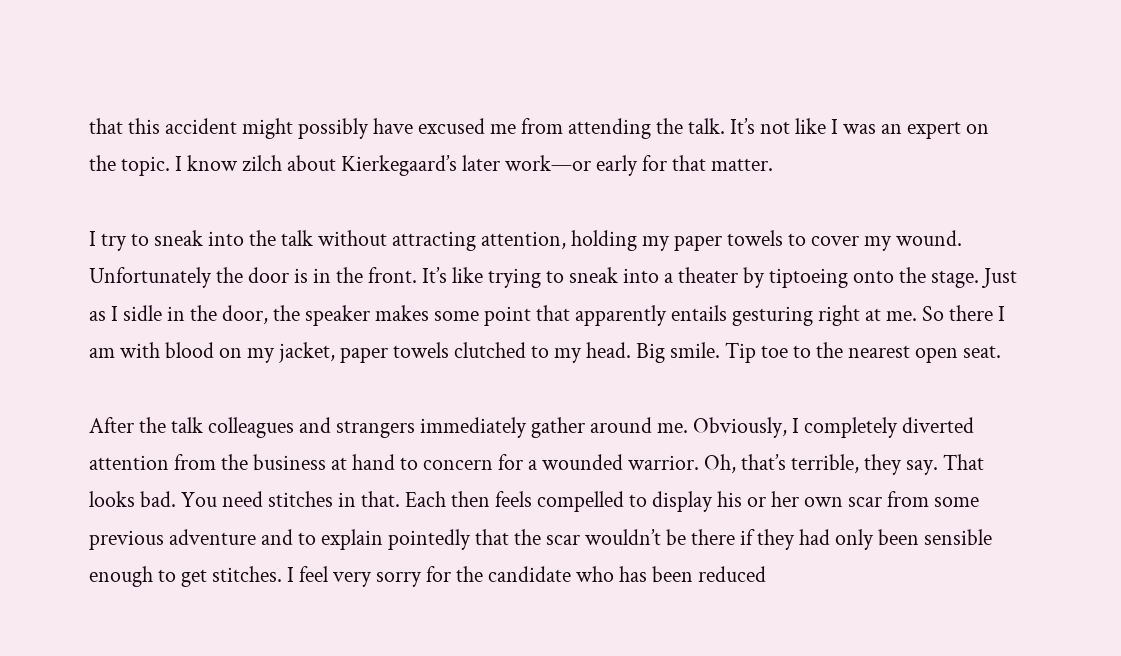that this accident might possibly have excused me from attending the talk. It’s not like I was an expert on the topic. I know zilch about Kierkegaard’s later work—or early for that matter.

I try to sneak into the talk without attracting attention, holding my paper towels to cover my wound. Unfortunately the door is in the front. It’s like trying to sneak into a theater by tiptoeing onto the stage. Just as I sidle in the door, the speaker makes some point that apparently entails gesturing right at me. So there I am with blood on my jacket, paper towels clutched to my head. Big smile. Tip toe to the nearest open seat.

After the talk colleagues and strangers immediately gather around me. Obviously, I completely diverted attention from the business at hand to concern for a wounded warrior. Oh, that’s terrible, they say. That looks bad. You need stitches in that. Each then feels compelled to display his or her own scar from some previous adventure and to explain pointedly that the scar wouldn’t be there if they had only been sensible enough to get stitches. I feel very sorry for the candidate who has been reduced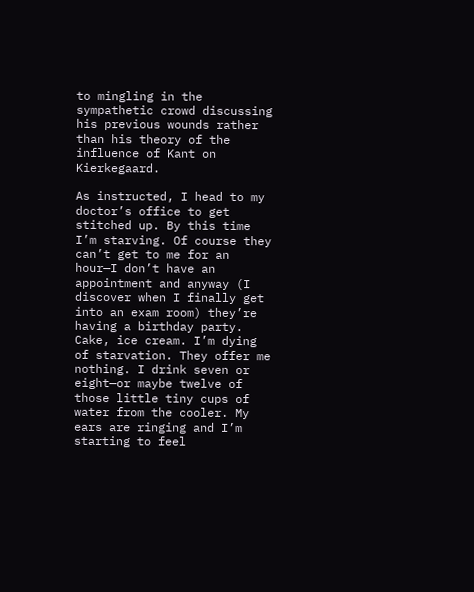to mingling in the sympathetic crowd discussing his previous wounds rather than his theory of the influence of Kant on Kierkegaard.

As instructed, I head to my doctor’s office to get stitched up. By this time I’m starving. Of course they can’t get to me for an hour—I don’t have an appointment and anyway (I discover when I finally get into an exam room) they’re having a birthday party. Cake, ice cream. I’m dying of starvation. They offer me nothing. I drink seven or eight—or maybe twelve of those little tiny cups of water from the cooler. My ears are ringing and I’m starting to feel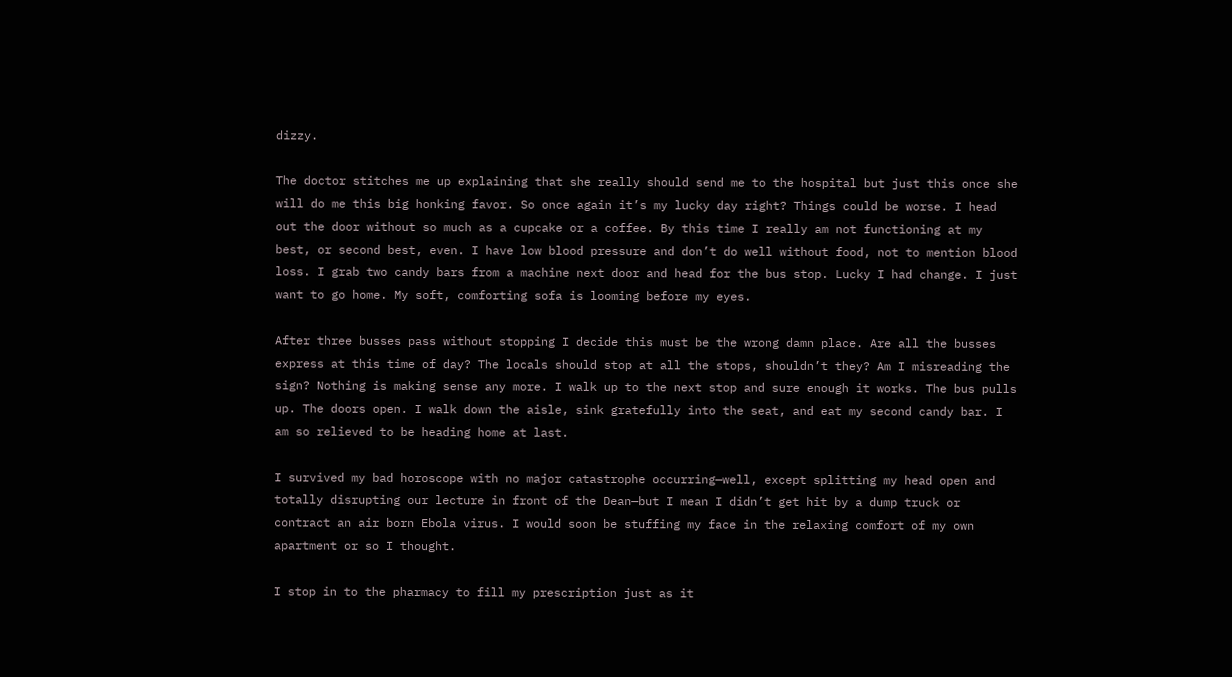dizzy.

The doctor stitches me up explaining that she really should send me to the hospital but just this once she will do me this big honking favor. So once again it’s my lucky day right? Things could be worse. I head out the door without so much as a cupcake or a coffee. By this time I really am not functioning at my best, or second best, even. I have low blood pressure and don’t do well without food, not to mention blood loss. I grab two candy bars from a machine next door and head for the bus stop. Lucky I had change. I just want to go home. My soft, comforting sofa is looming before my eyes.

After three busses pass without stopping I decide this must be the wrong damn place. Are all the busses express at this time of day? The locals should stop at all the stops, shouldn’t they? Am I misreading the sign? Nothing is making sense any more. I walk up to the next stop and sure enough it works. The bus pulls up. The doors open. I walk down the aisle, sink gratefully into the seat, and eat my second candy bar. I am so relieved to be heading home at last.

I survived my bad horoscope with no major catastrophe occurring—well, except splitting my head open and totally disrupting our lecture in front of the Dean—but I mean I didn’t get hit by a dump truck or contract an air born Ebola virus. I would soon be stuffing my face in the relaxing comfort of my own apartment or so I thought.

I stop in to the pharmacy to fill my prescription just as it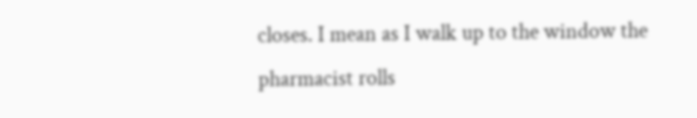closes. I mean as I walk up to the window the pharmacist rolls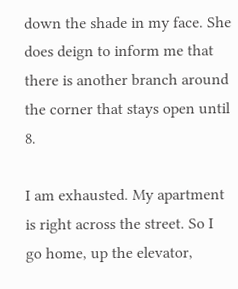down the shade in my face. She does deign to inform me that there is another branch around the corner that stays open until 8.

I am exhausted. My apartment is right across the street. So I go home, up the elevator,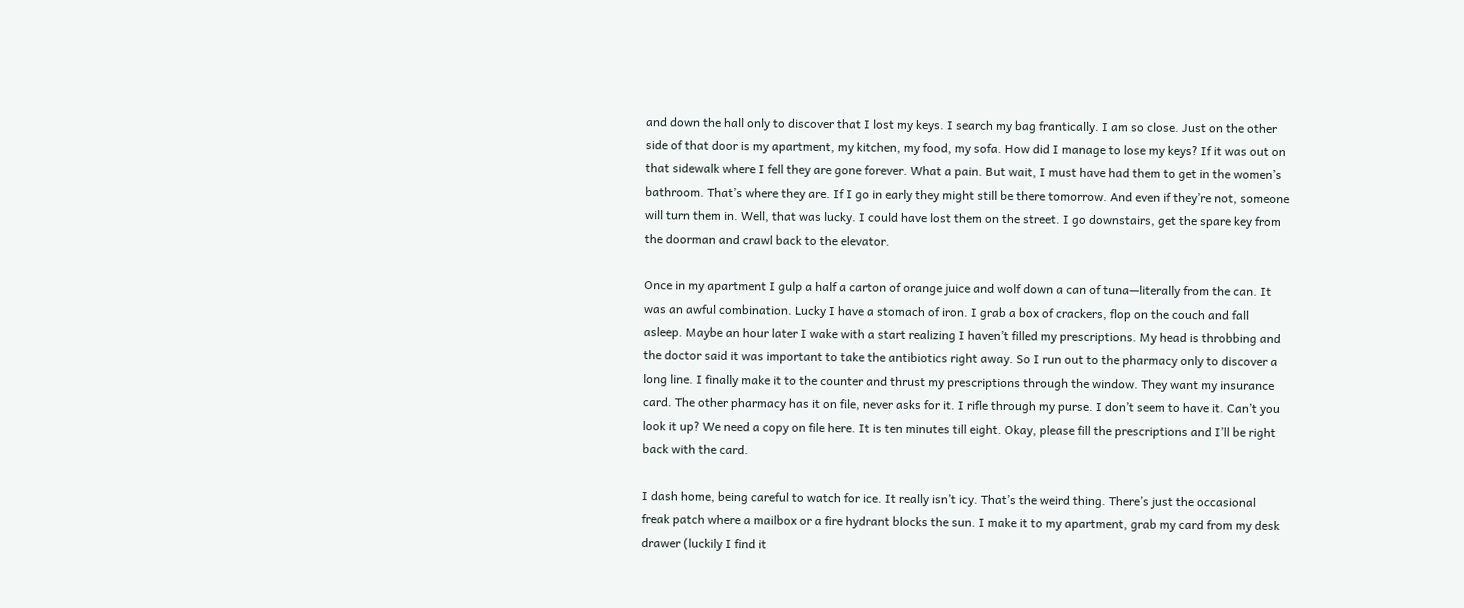and down the hall only to discover that I lost my keys. I search my bag frantically. I am so close. Just on the other side of that door is my apartment, my kitchen, my food, my sofa. How did I manage to lose my keys? If it was out on that sidewalk where I fell they are gone forever. What a pain. But wait, I must have had them to get in the women’s bathroom. That’s where they are. If I go in early they might still be there tomorrow. And even if they’re not, someone will turn them in. Well, that was lucky. I could have lost them on the street. I go downstairs, get the spare key from the doorman and crawl back to the elevator.

Once in my apartment I gulp a half a carton of orange juice and wolf down a can of tuna—literally from the can. It was an awful combination. Lucky I have a stomach of iron. I grab a box of crackers, flop on the couch and fall asleep. Maybe an hour later I wake with a start realizing I haven’t filled my prescriptions. My head is throbbing and the doctor said it was important to take the antibiotics right away. So I run out to the pharmacy only to discover a long line. I finally make it to the counter and thrust my prescriptions through the window. They want my insurance card. The other pharmacy has it on file, never asks for it. I rifle through my purse. I don’t seem to have it. Can’t you look it up? We need a copy on file here. It is ten minutes till eight. Okay, please fill the prescriptions and I’ll be right back with the card.

I dash home, being careful to watch for ice. It really isn’t icy. That’s the weird thing. There’s just the occasional freak patch where a mailbox or a fire hydrant blocks the sun. I make it to my apartment, grab my card from my desk drawer (luckily I find it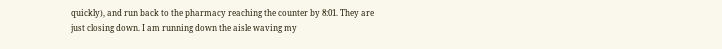quickly), and run back to the pharmacy reaching the counter by 8:01. They are just closing down. I am running down the aisle waving my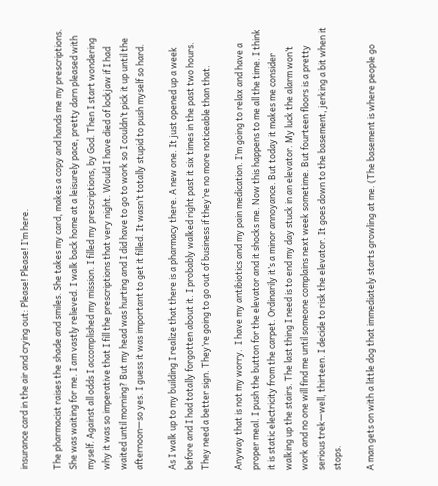insurance card in the air and crying out: Please! Please! I’m here.

The pharmacist raises the shade and smiles. She takes my card, makes a copy and hands me my prescriptions. She was waiting for me. I am vastly relieved. I walk back home at a leisurely pace, pretty darn pleased with myself. Against all odds I accomplished my mission. I filled my prescriptions, by God. Then I start wondering why it was so imperative that I fill the prescriptions that very night. Would I have died of lockjaw if I had waited until morning? But my head was hurting and I did have to go to work so I couldn’t pick it up until the afternoon—so yes. I guess it was important to get it filled. It wasn’t totally stupid to push myself so hard.

As I walk up to my building I realize that there is a pharmacy there. A new one. It just opened up a week before and I had totally forgotten about it. I probably walked right past it six times in the past two hours. They need a better sign. They’re going to go out of business if they’re no more noticeable than that.

Anyway that is not my worry.  I have my antibiotics and my pain medication. I’m going to relax and have a proper meal. I push the button for the elevator and it shocks me. Now this happens to me all the time. I think it is static electricity from the carpet. Ordinarily it’s a minor annoyance. But today it makes me consider walking up the stairs. The last thing I need is to end my day stuck in an elevator. My luck the alarm won’t work and no one will find me until someone complains next week sometime. But fourteen floors is a pretty serious trek—well, thirteen. I decide to risk the elevator. It goes down to the basement, jerking a bit when it stops.

A man gets on with a little dog that immediately starts growling at me. (The basement is where people go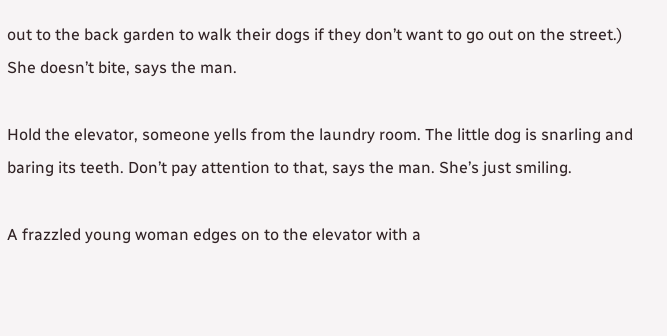out to the back garden to walk their dogs if they don’t want to go out on the street.) She doesn’t bite, says the man.

Hold the elevator, someone yells from the laundry room. The little dog is snarling and baring its teeth. Don’t pay attention to that, says the man. She’s just smiling.

A frazzled young woman edges on to the elevator with a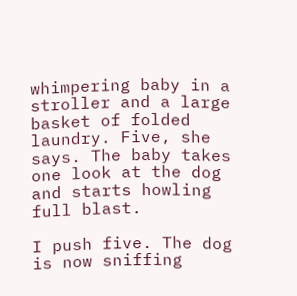whimpering baby in a stroller and a large basket of folded laundry. Five, she says. The baby takes one look at the dog and starts howling full blast.

I push five. The dog is now sniffing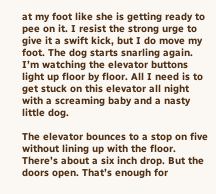at my foot like she is getting ready to pee on it. I resist the strong urge to give it a swift kick, but I do move my foot. The dog starts snarling again. I’m watching the elevator buttons light up floor by floor. All I need is to get stuck on this elevator all night with a screaming baby and a nasty little dog.

The elevator bounces to a stop on five without lining up with the floor. There’s about a six inch drop. But the doors open. That’s enough for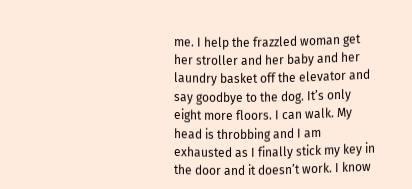me. I help the frazzled woman get her stroller and her baby and her laundry basket off the elevator and say goodbye to the dog. It’s only eight more floors. I can walk. My head is throbbing and I am exhausted as I finally stick my key in the door and it doesn’t work. I know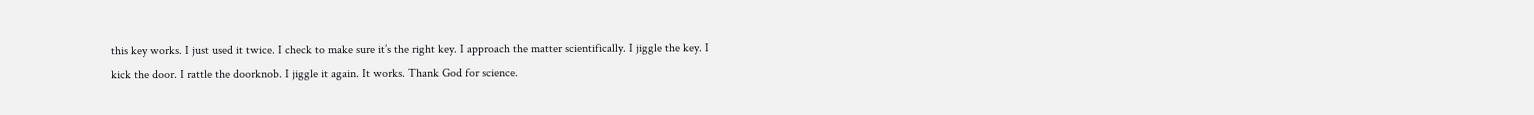this key works. I just used it twice. I check to make sure it’s the right key. I approach the matter scientifically. I jiggle the key. I kick the door. I rattle the doorknob. I jiggle it again. It works. Thank God for science.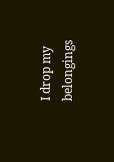I drop my belongings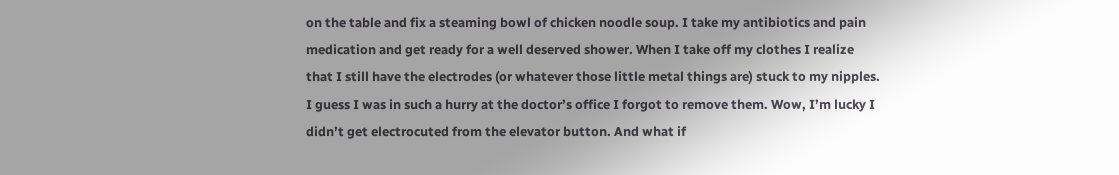on the table and fix a steaming bowl of chicken noodle soup. I take my antibiotics and pain medication and get ready for a well deserved shower. When I take off my clothes I realize that I still have the electrodes (or whatever those little metal things are) stuck to my nipples. I guess I was in such a hurry at the doctor’s office I forgot to remove them. Wow, I’m lucky I didn’t get electrocuted from the elevator button. And what if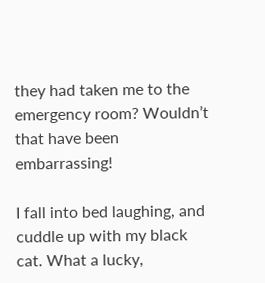they had taken me to the emergency room? Wouldn’t that have been embarrassing!

I fall into bed laughing, and cuddle up with my black cat. What a lucky,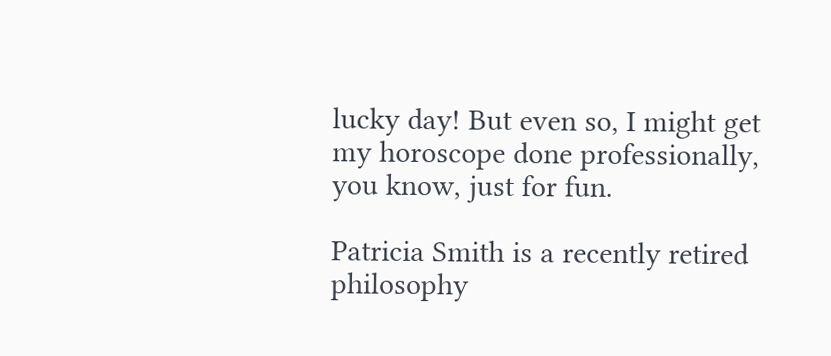lucky day! But even so, I might get my horoscope done professionally, you know, just for fun.

Patricia Smith is a recently retired philosophy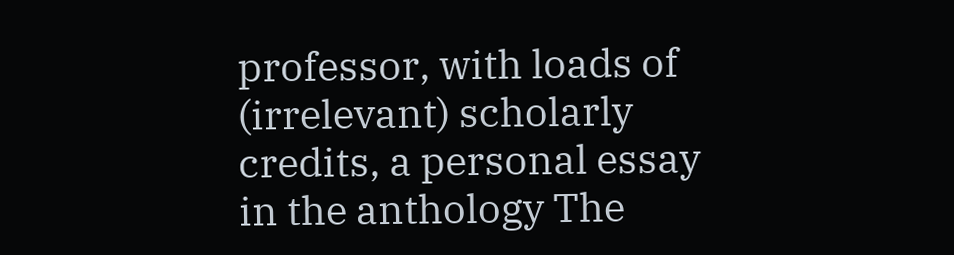professor, with loads of (irrelevant) scholarly credits, a personal essay in the anthology The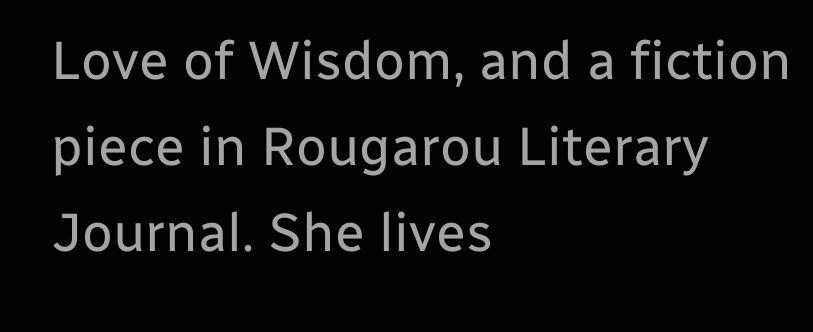Love of Wisdom, and a fiction piece in Rougarou Literary Journal. She lives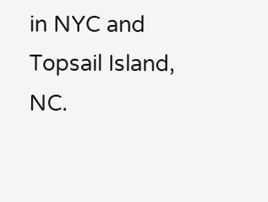in NYC and Topsail Island, NC.